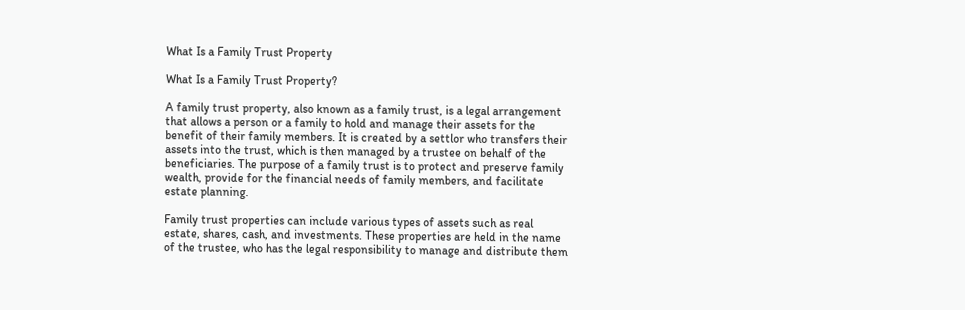What Is a Family Trust Property

What Is a Family Trust Property?

A family trust property, also known as a family trust, is a legal arrangement that allows a person or a family to hold and manage their assets for the benefit of their family members. It is created by a settlor who transfers their assets into the trust, which is then managed by a trustee on behalf of the beneficiaries. The purpose of a family trust is to protect and preserve family wealth, provide for the financial needs of family members, and facilitate estate planning.

Family trust properties can include various types of assets such as real estate, shares, cash, and investments. These properties are held in the name of the trustee, who has the legal responsibility to manage and distribute them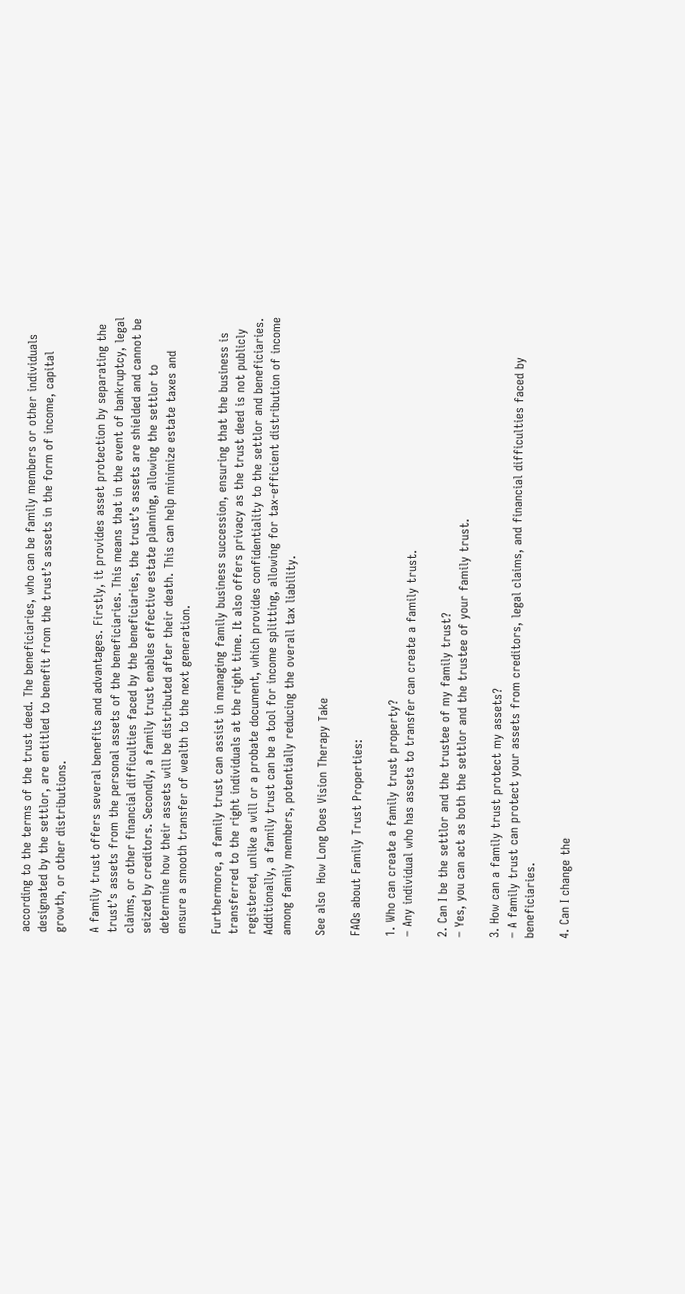according to the terms of the trust deed. The beneficiaries, who can be family members or other individuals designated by the settlor, are entitled to benefit from the trust’s assets in the form of income, capital growth, or other distributions.

A family trust offers several benefits and advantages. Firstly, it provides asset protection by separating the trust’s assets from the personal assets of the beneficiaries. This means that in the event of bankruptcy, legal claims, or other financial difficulties faced by the beneficiaries, the trust’s assets are shielded and cannot be seized by creditors. Secondly, a family trust enables effective estate planning, allowing the settlor to determine how their assets will be distributed after their death. This can help minimize estate taxes and ensure a smooth transfer of wealth to the next generation.

Furthermore, a family trust can assist in managing family business succession, ensuring that the business is transferred to the right individuals at the right time. It also offers privacy as the trust deed is not publicly registered, unlike a will or a probate document, which provides confidentiality to the settlor and beneficiaries. Additionally, a family trust can be a tool for income splitting, allowing for tax-efficient distribution of income among family members, potentially reducing the overall tax liability.

See also  How Long Does Vision Therapy Take

FAQs about Family Trust Properties:

1. Who can create a family trust property?
– Any individual who has assets to transfer can create a family trust.

2. Can I be the settlor and the trustee of my family trust?
– Yes, you can act as both the settlor and the trustee of your family trust.

3. How can a family trust protect my assets?
– A family trust can protect your assets from creditors, legal claims, and financial difficulties faced by beneficiaries.

4. Can I change the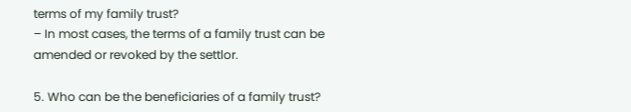terms of my family trust?
– In most cases, the terms of a family trust can be amended or revoked by the settlor.

5. Who can be the beneficiaries of a family trust?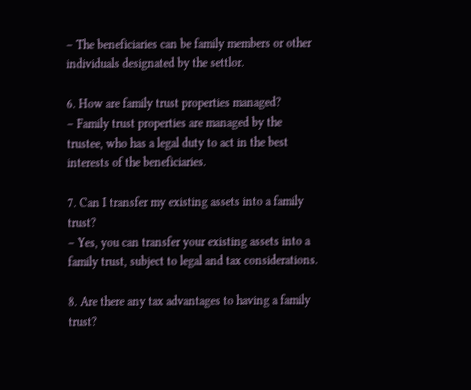– The beneficiaries can be family members or other individuals designated by the settlor.

6. How are family trust properties managed?
– Family trust properties are managed by the trustee, who has a legal duty to act in the best interests of the beneficiaries.

7. Can I transfer my existing assets into a family trust?
– Yes, you can transfer your existing assets into a family trust, subject to legal and tax considerations.

8. Are there any tax advantages to having a family trust?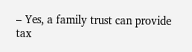– Yes, a family trust can provide tax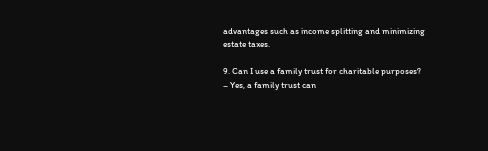advantages such as income splitting and minimizing estate taxes.

9. Can I use a family trust for charitable purposes?
– Yes, a family trust can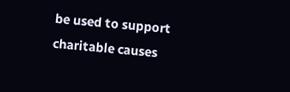be used to support charitable causes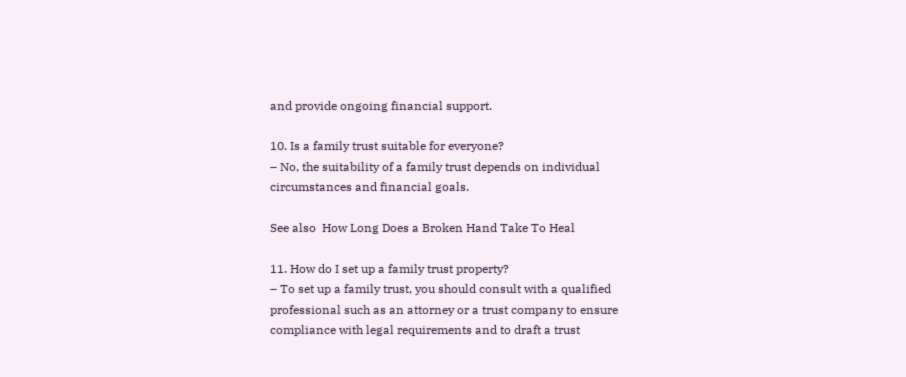and provide ongoing financial support.

10. Is a family trust suitable for everyone?
– No, the suitability of a family trust depends on individual circumstances and financial goals.

See also  How Long Does a Broken Hand Take To Heal

11. How do I set up a family trust property?
– To set up a family trust, you should consult with a qualified professional such as an attorney or a trust company to ensure compliance with legal requirements and to draft a trust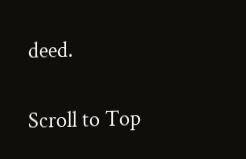deed.

Scroll to Top